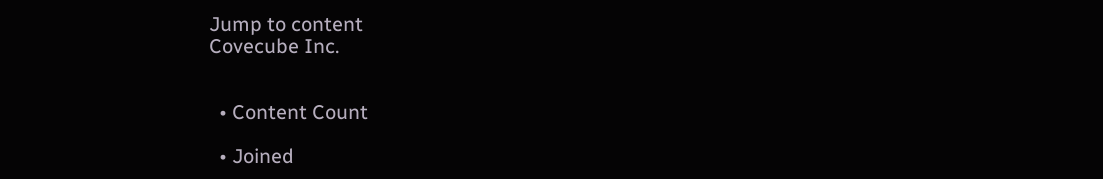Jump to content
Covecube Inc.


  • Content Count

  • Joined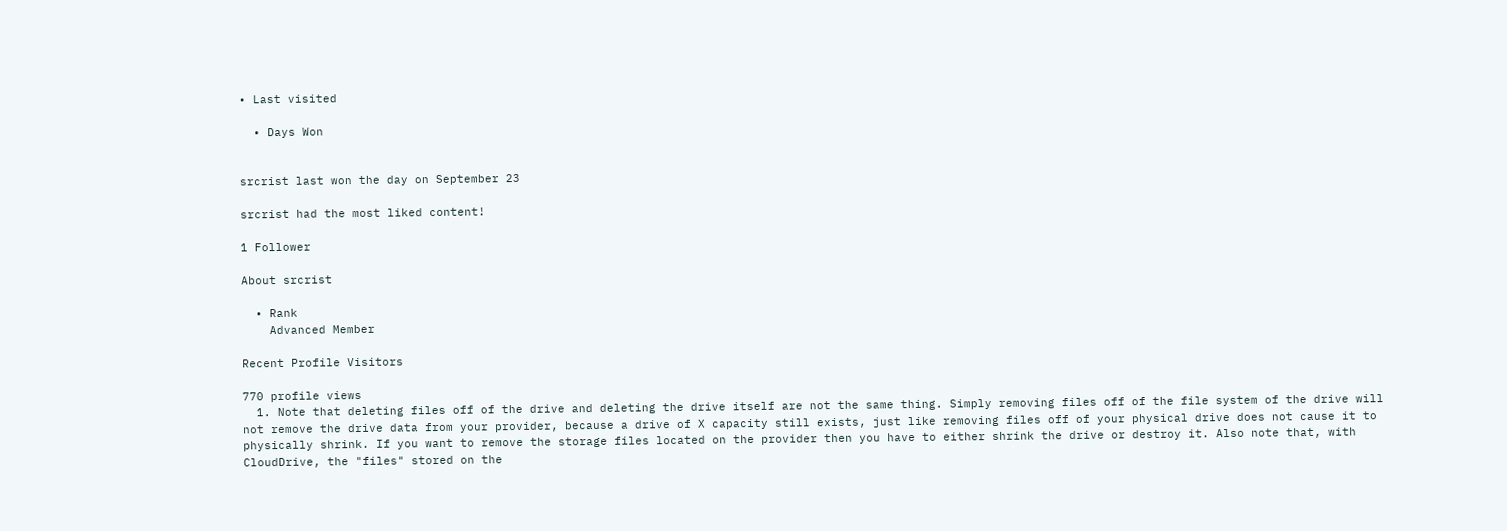• Last visited

  • Days Won


srcrist last won the day on September 23

srcrist had the most liked content!

1 Follower

About srcrist

  • Rank
    Advanced Member

Recent Profile Visitors

770 profile views
  1. Note that deleting files off of the drive and deleting the drive itself are not the same thing. Simply removing files off of the file system of the drive will not remove the drive data from your provider, because a drive of X capacity still exists, just like removing files off of your physical drive does not cause it to physically shrink. If you want to remove the storage files located on the provider then you have to either shrink the drive or destroy it. Also note that, with CloudDrive, the "files" stored on the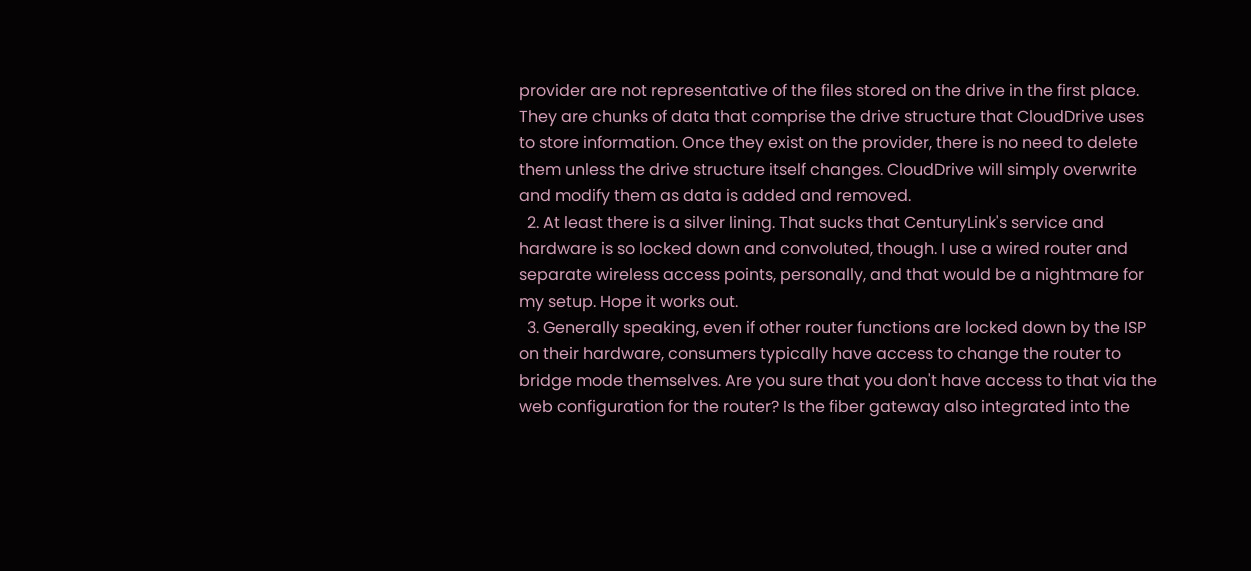provider are not representative of the files stored on the drive in the first place. They are chunks of data that comprise the drive structure that CloudDrive uses to store information. Once they exist on the provider, there is no need to delete them unless the drive structure itself changes. CloudDrive will simply overwrite and modify them as data is added and removed.
  2. At least there is a silver lining. That sucks that CenturyLink's service and hardware is so locked down and convoluted, though. I use a wired router and separate wireless access points, personally, and that would be a nightmare for my setup. Hope it works out.
  3. Generally speaking, even if other router functions are locked down by the ISP on their hardware, consumers typically have access to change the router to bridge mode themselves. Are you sure that you don't have access to that via the web configuration for the router? Is the fiber gateway also integrated into the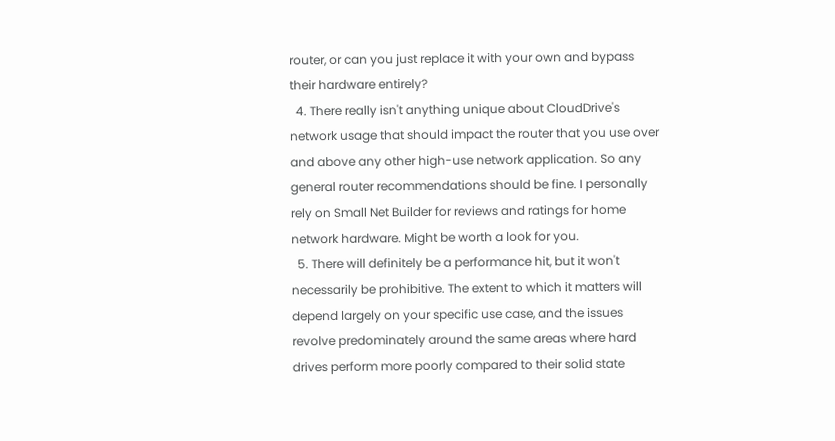router, or can you just replace it with your own and bypass their hardware entirely?
  4. There really isn't anything unique about CloudDrive's network usage that should impact the router that you use over and above any other high-use network application. So any general router recommendations should be fine. I personally rely on Small Net Builder for reviews and ratings for home network hardware. Might be worth a look for you.
  5. There will definitely be a performance hit, but it won't necessarily be prohibitive. The extent to which it matters will depend largely on your specific use case, and the issues revolve predominately around the same areas where hard drives perform more poorly compared to their solid state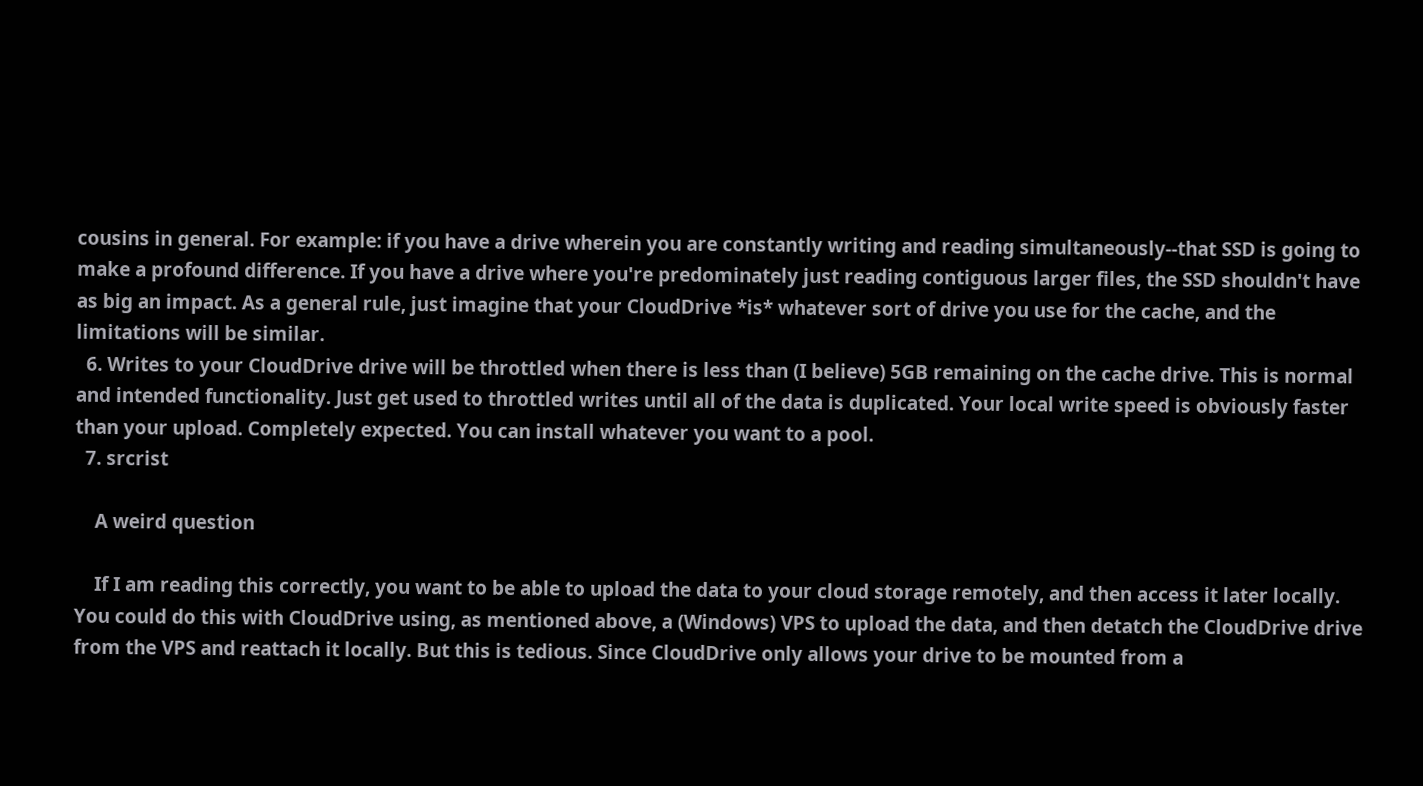cousins in general. For example: if you have a drive wherein you are constantly writing and reading simultaneously--that SSD is going to make a profound difference. If you have a drive where you're predominately just reading contiguous larger files, the SSD shouldn't have as big an impact. As a general rule, just imagine that your CloudDrive *is* whatever sort of drive you use for the cache, and the limitations will be similar.
  6. Writes to your CloudDrive drive will be throttled when there is less than (I believe) 5GB remaining on the cache drive. This is normal and intended functionality. Just get used to throttled writes until all of the data is duplicated. Your local write speed is obviously faster than your upload. Completely expected. You can install whatever you want to a pool.
  7. srcrist

    A weird question

    If I am reading this correctly, you want to be able to upload the data to your cloud storage remotely, and then access it later locally. You could do this with CloudDrive using, as mentioned above, a (Windows) VPS to upload the data, and then detatch the CloudDrive drive from the VPS and reattach it locally. But this is tedious. Since CloudDrive only allows your drive to be mounted from a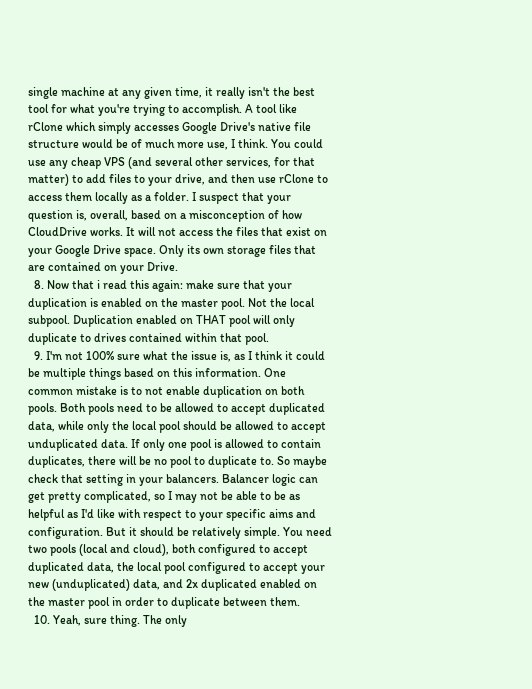single machine at any given time, it really isn't the best tool for what you're trying to accomplish. A tool like rClone which simply accesses Google Drive's native file structure would be of much more use, I think. You could use any cheap VPS (and several other services, for that matter) to add files to your drive, and then use rClone to access them locally as a folder. I suspect that your question is, overall, based on a misconception of how CloudDrive works. It will not access the files that exist on your Google Drive space. Only its own storage files that are contained on your Drive.
  8. Now that i read this again: make sure that your duplication is enabled on the master pool. Not the local subpool. Duplication enabled on THAT pool will only duplicate to drives contained within that pool.
  9. I'm not 100% sure what the issue is, as I think it could be multiple things based on this information. One common mistake is to not enable duplication on both pools. Both pools need to be allowed to accept duplicated data, while only the local pool should be allowed to accept unduplicated data. If only one pool is allowed to contain duplicates, there will be no pool to duplicate to. So maybe check that setting in your balancers. Balancer logic can get pretty complicated, so I may not be able to be as helpful as I'd like with respect to your specific aims and configuration. But it should be relatively simple. You need two pools (local and cloud), both configured to accept duplicated data, the local pool configured to accept your new (unduplicated) data, and 2x duplicated enabled on the master pool in order to duplicate between them.
  10. Yeah, sure thing. The only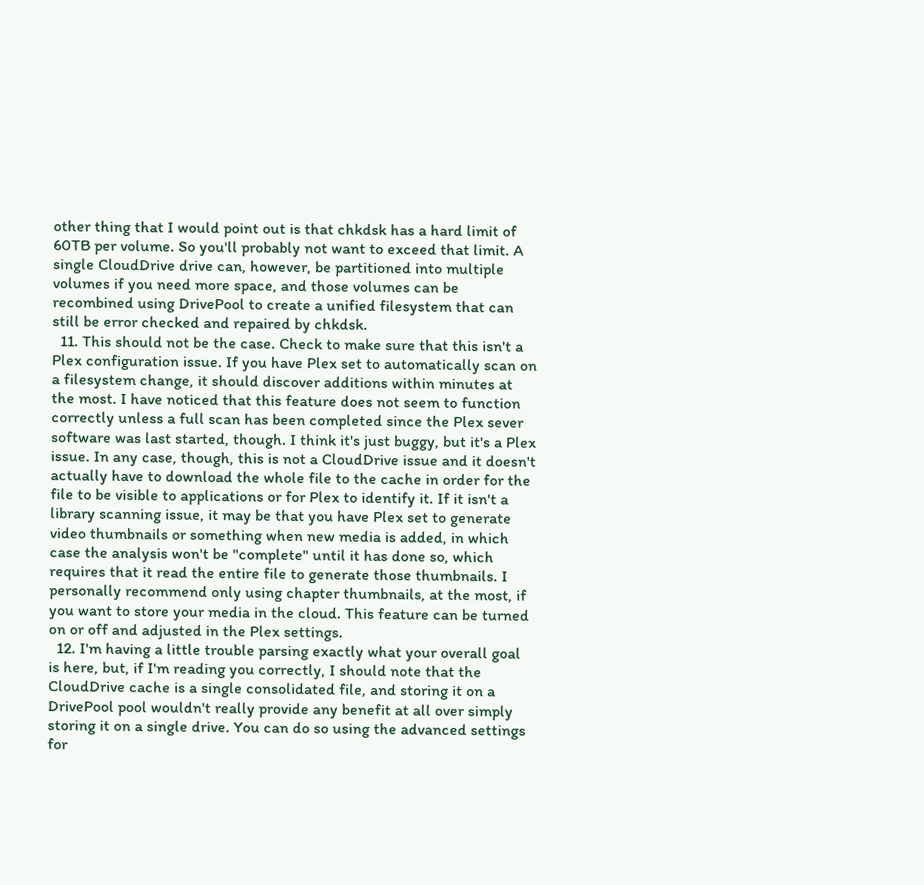other thing that I would point out is that chkdsk has a hard limit of 60TB per volume. So you'll probably not want to exceed that limit. A single CloudDrive drive can, however, be partitioned into multiple volumes if you need more space, and those volumes can be recombined using DrivePool to create a unified filesystem that can still be error checked and repaired by chkdsk.
  11. This should not be the case. Check to make sure that this isn't a Plex configuration issue. If you have Plex set to automatically scan on a filesystem change, it should discover additions within minutes at the most. I have noticed that this feature does not seem to function correctly unless a full scan has been completed since the Plex sever software was last started, though. I think it's just buggy, but it's a Plex issue. In any case, though, this is not a CloudDrive issue and it doesn't actually have to download the whole file to the cache in order for the file to be visible to applications or for Plex to identify it. If it isn't a library scanning issue, it may be that you have Plex set to generate video thumbnails or something when new media is added, in which case the analysis won't be "complete" until it has done so, which requires that it read the entire file to generate those thumbnails. I personally recommend only using chapter thumbnails, at the most, if you want to store your media in the cloud. This feature can be turned on or off and adjusted in the Plex settings.
  12. I'm having a little trouble parsing exactly what your overall goal is here, but, if I'm reading you correctly, I should note that the CloudDrive cache is a single consolidated file, and storing it on a DrivePool pool wouldn't really provide any benefit at all over simply storing it on a single drive. You can do so using the advanced settings for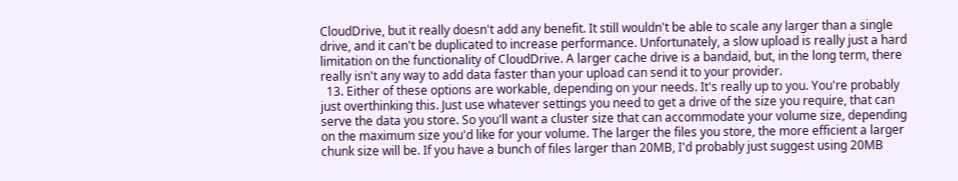CloudDrive, but it really doesn't add any benefit. It still wouldn't be able to scale any larger than a single drive, and it can't be duplicated to increase performance. Unfortunately, a slow upload is really just a hard limitation on the functionality of CloudDrive. A larger cache drive is a bandaid, but, in the long term, there really isn't any way to add data faster than your upload can send it to your provider.
  13. Either of these options are workable, depending on your needs. It's really up to you. You're probably just overthinking this. Just use whatever settings you need to get a drive of the size you require, that can serve the data you store. So you'll want a cluster size that can accommodate your volume size, depending on the maximum size you'd like for your volume. The larger the files you store, the more efficient a larger chunk size will be. If you have a bunch of files larger than 20MB, I'd probably just suggest using 20MB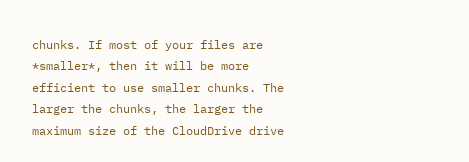chunks. If most of your files are *smaller*, then it will be more efficient to use smaller chunks. The larger the chunks, the larger the maximum size of the CloudDrive drive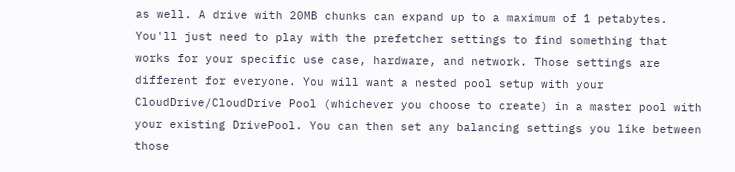as well. A drive with 20MB chunks can expand up to a maximum of 1 petabytes. You'll just need to play with the prefetcher settings to find something that works for your specific use case, hardware, and network. Those settings are different for everyone. You will want a nested pool setup with your CloudDrive/CloudDrive Pool (whichever you choose to create) in a master pool with your existing DrivePool. You can then set any balancing settings you like between those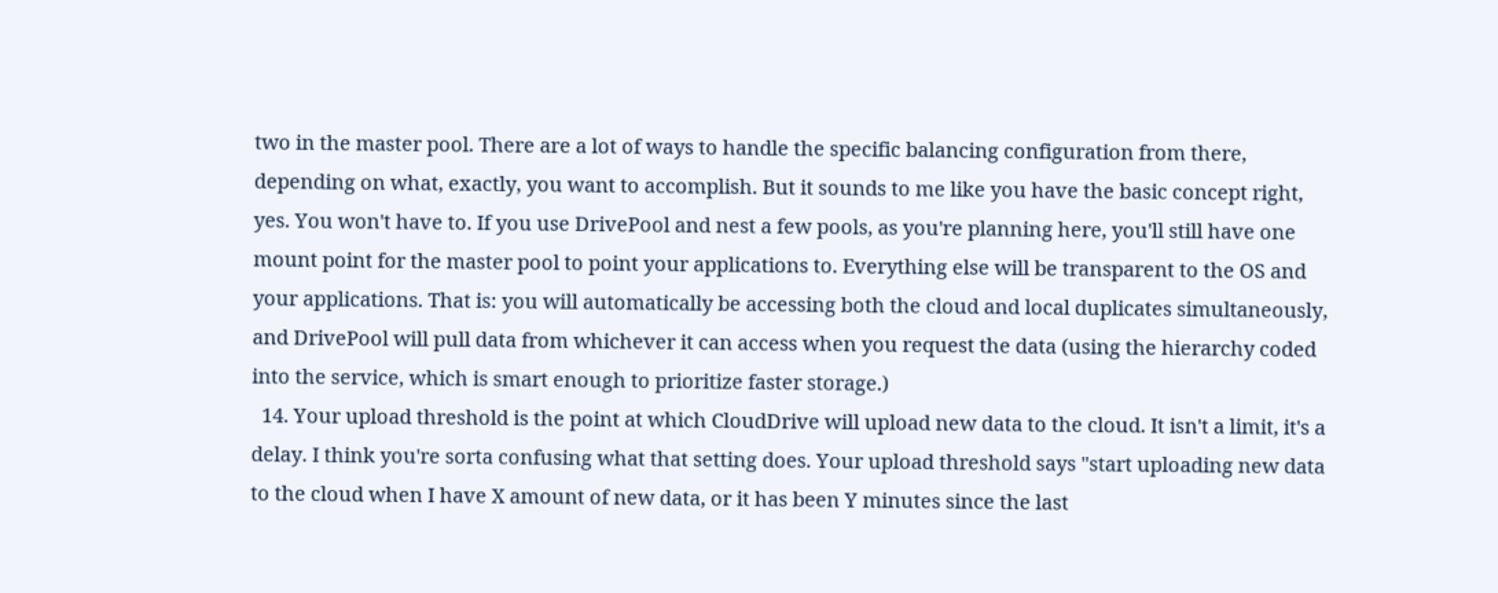two in the master pool. There are a lot of ways to handle the specific balancing configuration from there, depending on what, exactly, you want to accomplish. But it sounds to me like you have the basic concept right, yes. You won't have to. If you use DrivePool and nest a few pools, as you're planning here, you'll still have one mount point for the master pool to point your applications to. Everything else will be transparent to the OS and your applications. That is: you will automatically be accessing both the cloud and local duplicates simultaneously, and DrivePool will pull data from whichever it can access when you request the data (using the hierarchy coded into the service, which is smart enough to prioritize faster storage.)
  14. Your upload threshold is the point at which CloudDrive will upload new data to the cloud. It isn't a limit, it's a delay. I think you're sorta confusing what that setting does. Your upload threshold says "start uploading new data to the cloud when I have X amount of new data, or it has been Y minutes since the last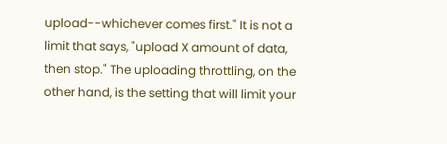upload--whichever comes first." It is not a limit that says, "upload X amount of data, then stop." The uploading throttling, on the other hand, is the setting that will limit your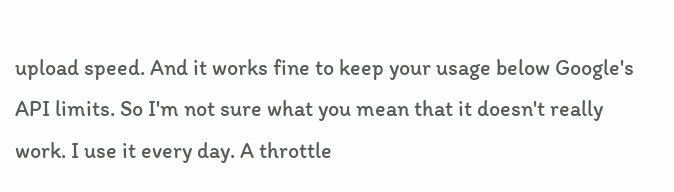upload speed. And it works fine to keep your usage below Google's API limits. So I'm not sure what you mean that it doesn't really work. I use it every day. A throttle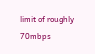limit of roughly 70mbps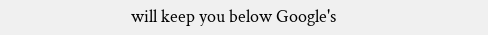will keep you below Google's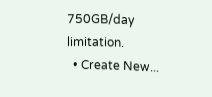750GB/day limitation.
  • Create New...